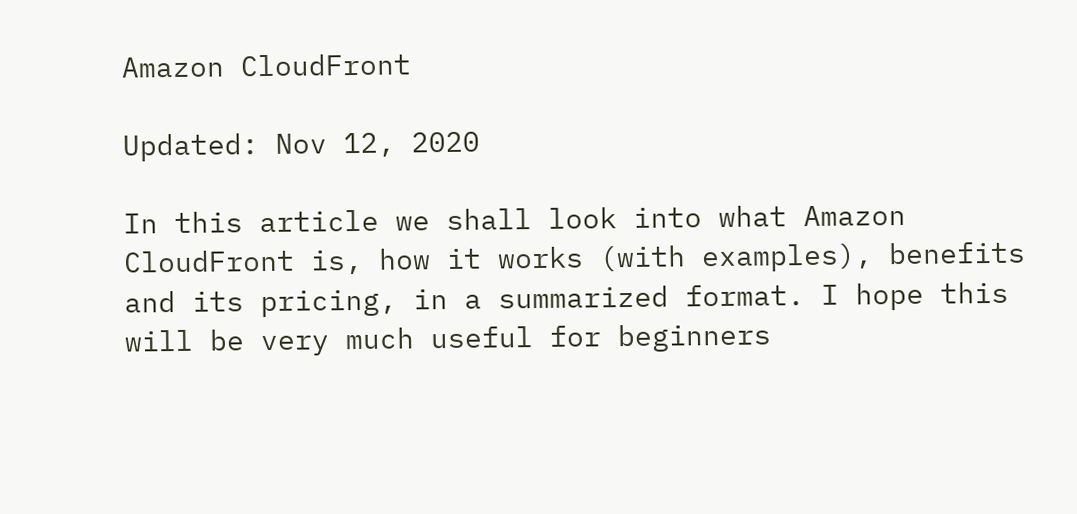Amazon CloudFront

Updated: Nov 12, 2020

In this article we shall look into what Amazon CloudFront is, how it works (with examples), benefits and its pricing, in a summarized format. I hope this will be very much useful for beginners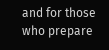and for those who prepare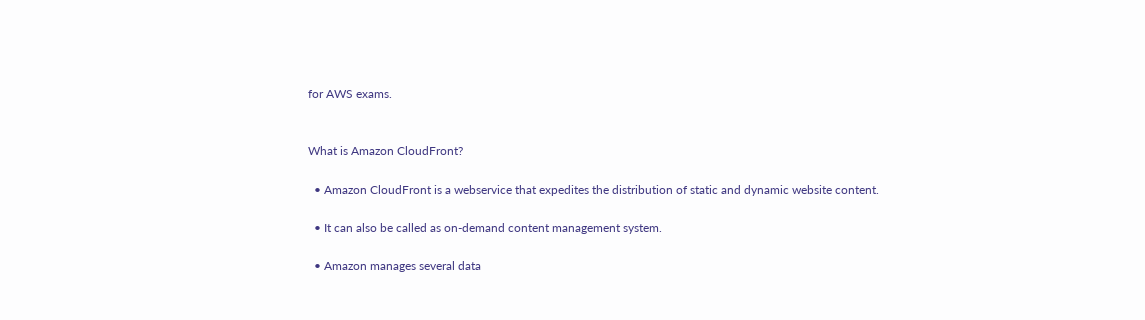for AWS exams.


What is Amazon CloudFront?

  • Amazon CloudFront is a webservice that expedites the distribution of static and dynamic website content.

  • It can also be called as on-demand content management system.

  • Amazon manages several data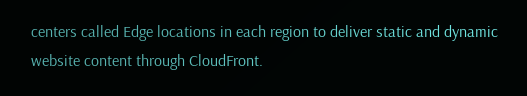centers called Edge locations in each region to deliver static and dynamic website content through CloudFront.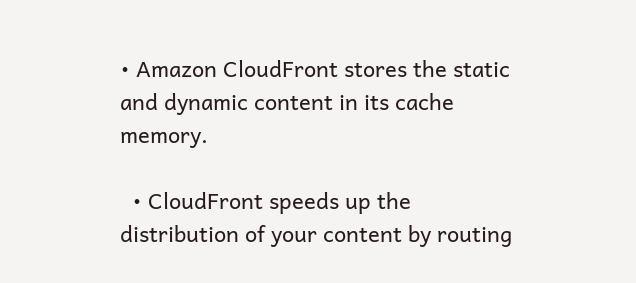• Amazon CloudFront stores the static and dynamic content in its cache memory.

  • CloudFront speeds up the distribution of your content by routing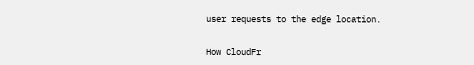user requests to the edge location.


How CloudFr